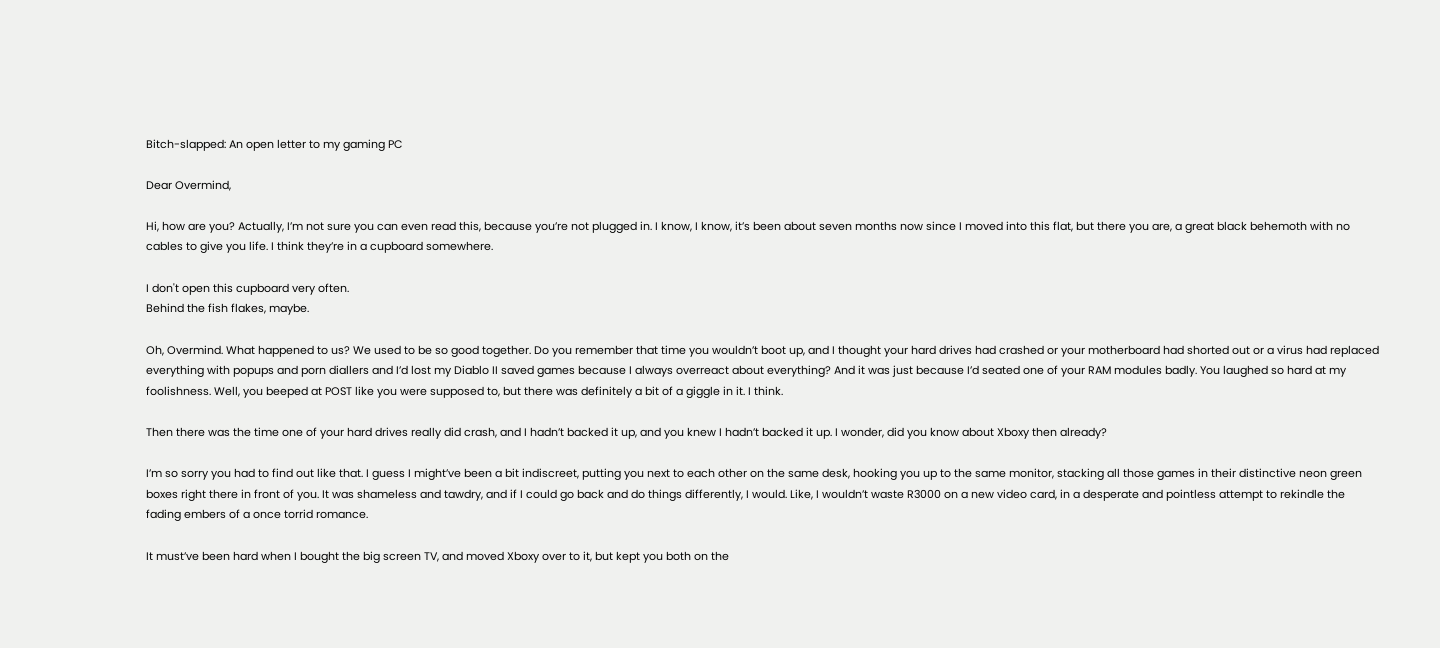Bitch-slapped: An open letter to my gaming PC

Dear Overmind,

Hi, how are you? Actually, I’m not sure you can even read this, because you’re not plugged in. I know, I know, it’s been about seven months now since I moved into this flat, but there you are, a great black behemoth with no cables to give you life. I think they’re in a cupboard somewhere.

I don't open this cupboard very often.
Behind the fish flakes, maybe.

Oh, Overmind. What happened to us? We used to be so good together. Do you remember that time you wouldn’t boot up, and I thought your hard drives had crashed or your motherboard had shorted out or a virus had replaced everything with popups and porn diallers and I’d lost my Diablo II saved games because I always overreact about everything? And it was just because I’d seated one of your RAM modules badly. You laughed so hard at my foolishness. Well, you beeped at POST like you were supposed to, but there was definitely a bit of a giggle in it. I think.

Then there was the time one of your hard drives really did crash, and I hadn’t backed it up, and you knew I hadn’t backed it up. I wonder, did you know about Xboxy then already?

I’m so sorry you had to find out like that. I guess I might’ve been a bit indiscreet, putting you next to each other on the same desk, hooking you up to the same monitor, stacking all those games in their distinctive neon green boxes right there in front of you. It was shameless and tawdry, and if I could go back and do things differently, I would. Like, I wouldn’t waste R3000 on a new video card, in a desperate and pointless attempt to rekindle the fading embers of a once torrid romance.

It must’ve been hard when I bought the big screen TV, and moved Xboxy over to it, but kept you both on the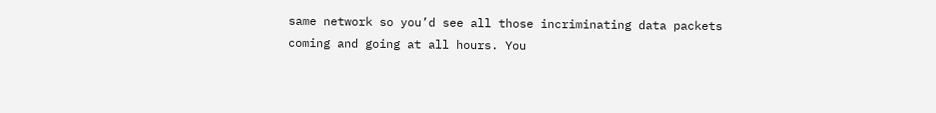same network so you’d see all those incriminating data packets coming and going at all hours. You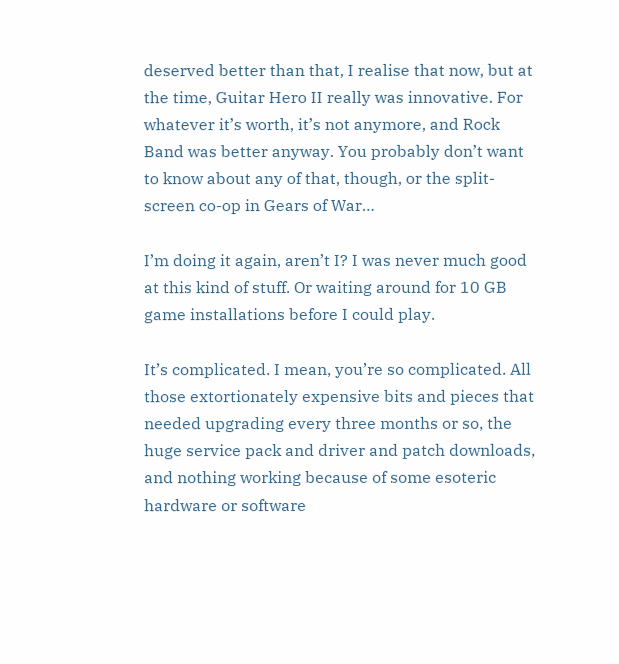deserved better than that, I realise that now, but at the time, Guitar Hero II really was innovative. For whatever it’s worth, it’s not anymore, and Rock Band was better anyway. You probably don’t want to know about any of that, though, or the split-screen co-op in Gears of War…

I’m doing it again, aren’t I? I was never much good at this kind of stuff. Or waiting around for 10 GB game installations before I could play.

It’s complicated. I mean, you’re so complicated. All those extortionately expensive bits and pieces that needed upgrading every three months or so, the huge service pack and driver and patch downloads, and nothing working because of some esoteric hardware or software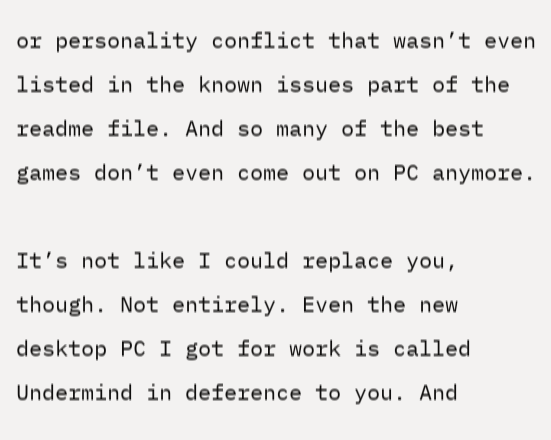or personality conflict that wasn’t even listed in the known issues part of the readme file. And so many of the best games don’t even come out on PC anymore.

It’s not like I could replace you, though. Not entirely. Even the new desktop PC I got for work is called Undermind in deference to you. And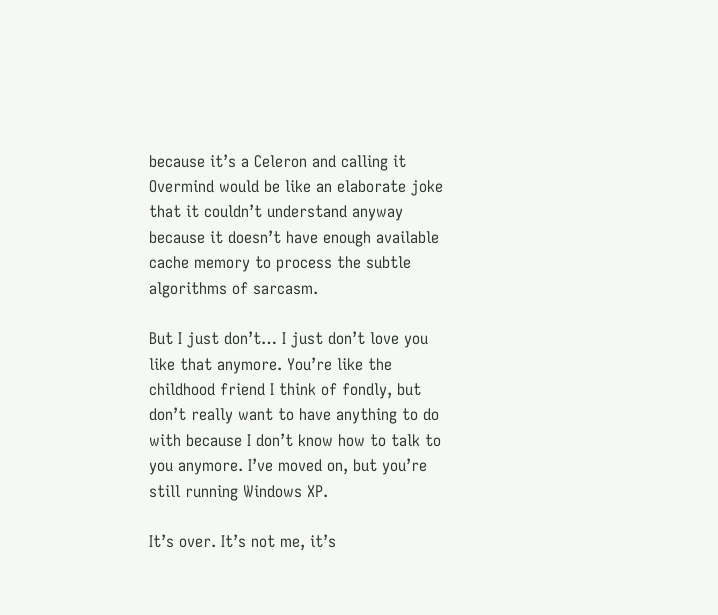because it’s a Celeron and calling it Overmind would be like an elaborate joke that it couldn’t understand anyway because it doesn’t have enough available cache memory to process the subtle algorithms of sarcasm.

But I just don’t… I just don’t love you like that anymore. You’re like the childhood friend I think of fondly, but don’t really want to have anything to do with because I don’t know how to talk to you anymore. I’ve moved on, but you’re still running Windows XP.

It’s over. It’s not me, it’s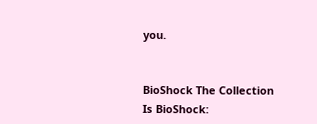you.


BioShock The Collection
Is BioShock: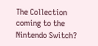The Collection coming to the Nintendo Switch?